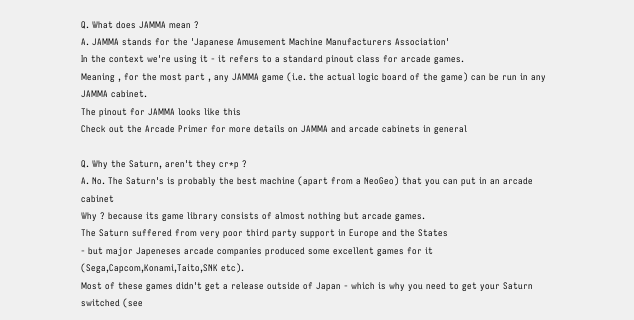Q. What does JAMMA mean ?
A. JAMMA stands for the 'Japanese Amusement Machine Manufacturers Association'
In the context we're using it - it refers to a standard pinout class for arcade games.
Meaning , for the most part , any JAMMA game (i.e. the actual logic board of the game) can be run in any JAMMA cabinet.
The pinout for JAMMA looks like this
Check out the Arcade Primer for more details on JAMMA and arcade cabinets in general

Q. Why the Saturn, aren't they cr*p ?
A. No. The Saturn's is probably the best machine (apart from a NeoGeo) that you can put in an arcade cabinet
Why ? because its game library consists of almost nothing but arcade games.
The Saturn suffered from very poor third party support in Europe and the States
- but major Japeneses arcade companies produced some excellent games for it (Sega,Capcom,Konami,Taito,SNK etc).
Most of these games didn't get a release outside of Japan - which is why you need to get your Saturn switched (see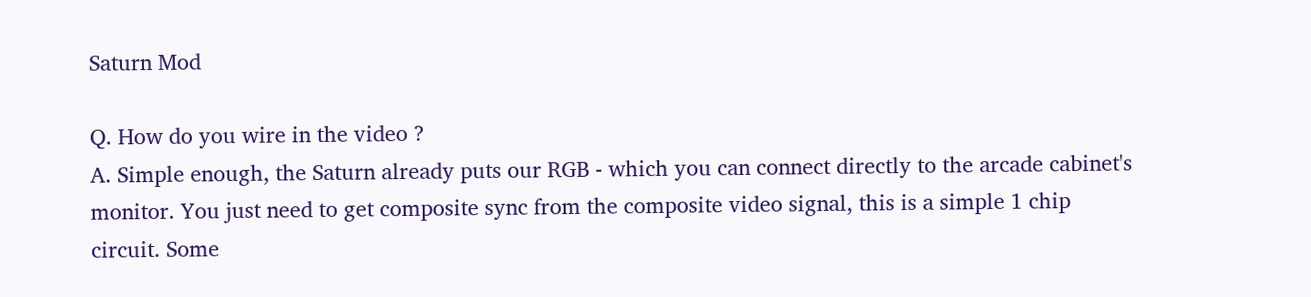Saturn Mod

Q. How do you wire in the video ?
A. Simple enough, the Saturn already puts our RGB - which you can connect directly to the arcade cabinet's monitor. You just need to get composite sync from the composite video signal, this is a simple 1 chip circuit. Some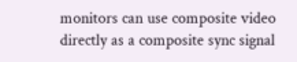monitors can use composite video directly as a composite sync signal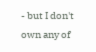- but I don't own any of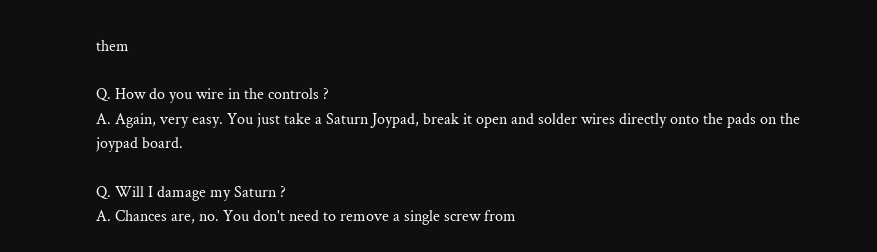them

Q. How do you wire in the controls ?
A. Again, very easy. You just take a Saturn Joypad, break it open and solder wires directly onto the pads on the joypad board.

Q. Will I damage my Saturn ?
A. Chances are, no. You don't need to remove a single screw from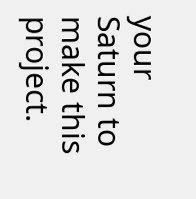your Saturn to make this project.